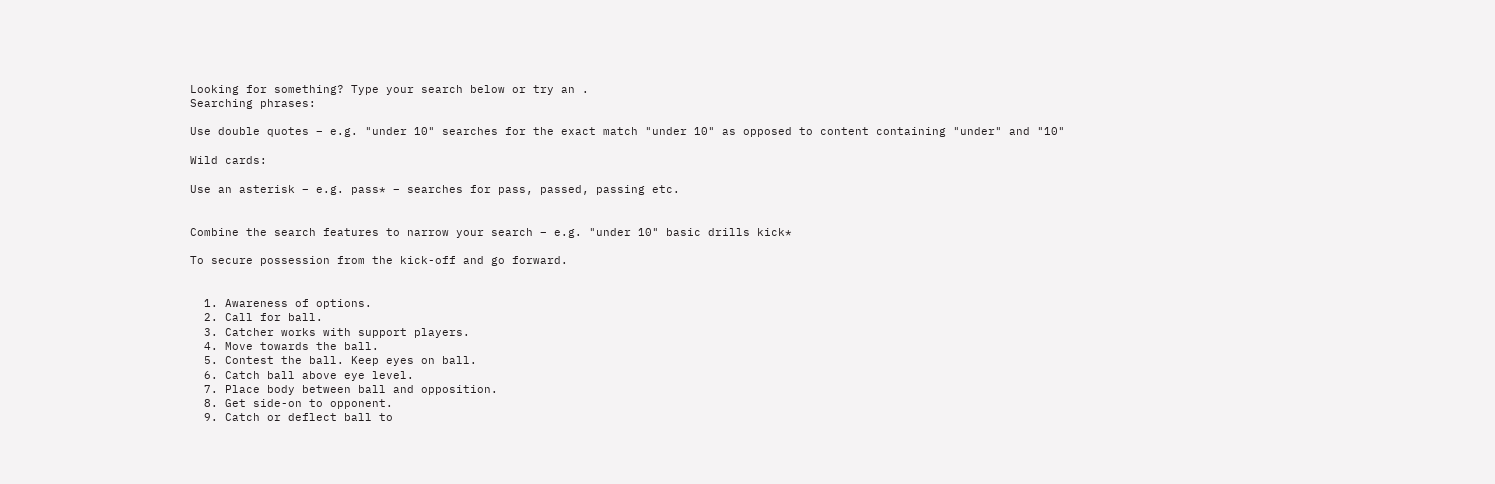Looking for something? Type your search below or try an .
Searching phrases:

Use double quotes – e.g. "under 10" searches for the exact match "under 10" as opposed to content containing "under" and "10"

Wild cards:

Use an asterisk – e.g. pass* – searches for pass, passed, passing etc.


Combine the search features to narrow your search – e.g. "under 10" basic drills kick*

To secure possession from the kick-off and go forward.


  1. Awareness of options.
  2. Call for ball.
  3. Catcher works with support players.
  4. Move towards the ball.
  5. Contest the ball. Keep eyes on ball.
  6. Catch ball above eye level.
  7. Place body between ball and opposition.
  8. Get side-on to opponent.
  9. Catch or deflect ball to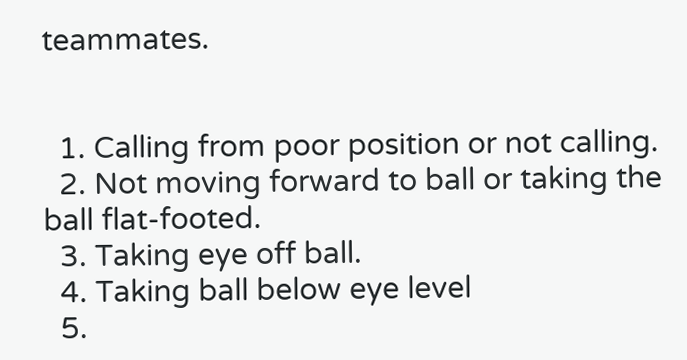teammates.


  1. Calling from poor position or not calling.
  2. Not moving forward to ball or taking the ball flat-footed.
  3. Taking eye off ball.
  4. Taking ball below eye level
  5.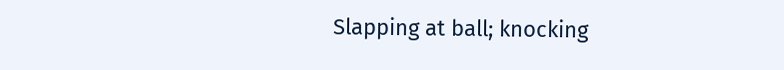Slapping at ball; knocking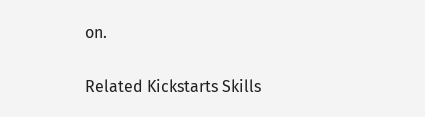on.

Related Kickstarts Skills